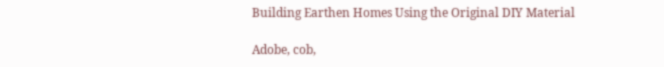Building Earthen Homes Using the Original DIY Material

Adobe, cob,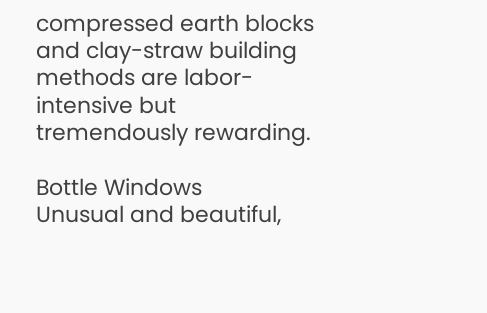compressed earth blocks and clay-straw building methods are labor-intensive but tremendously rewarding.

Bottle Windows
Unusual and beautiful,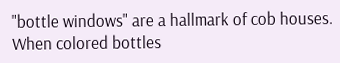"bottle windows" are a hallmark of cob houses. When colored bottles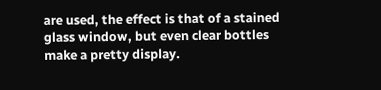are used, the effect is that of a stained glass window, but even clear bottles make a pretty display.